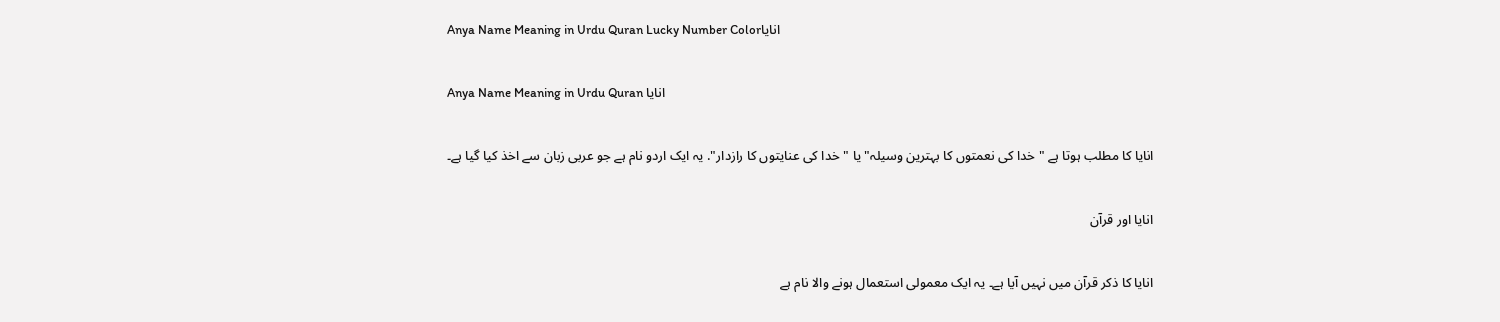Anya Name Meaning in Urdu Quran Lucky Number Colorانایا

Anya Name Meaning in Urdu Quran انایا

انایا کا مطلب ہوتا ہے "خدا کی نعمتوں کا بہترین وسیلہ" یا "خدا کی عنایتوں کا رازدار". یہ ایک اردو نام ہے جو عربی زبان سے اخذ کیا گیا ہے۔

انایا اور قرآن

انایا کا ذکر قرآن میں نہیں آیا ہے۔ یہ ایک معمولی استعمال ہونے والا نام ہے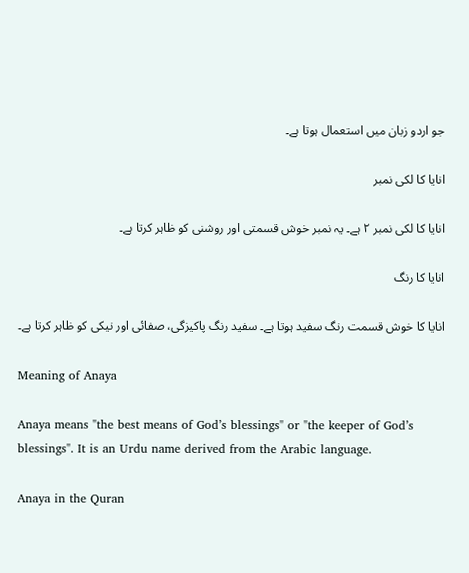جو اردو زبان میں استعمال ہوتا ہے۔

انایا کا لکی نمبر

انایا کا لکی نمبر ۲ ہے۔ یہ نمبر خوش قسمتی اور روشنی کو ظاہر کرتا ہے۔

انایا کا رنگ

انایا کا خوش قسمت رنگ سفید ہوتا ہے۔ سفید رنگ پاکیزگی، صفائی اور نیکی کو ظاہر کرتا ہے۔

Meaning of Anaya

Anaya means "the best means of God’s blessings" or "the keeper of God’s blessings". It is an Urdu name derived from the Arabic language.

Anaya in the Quran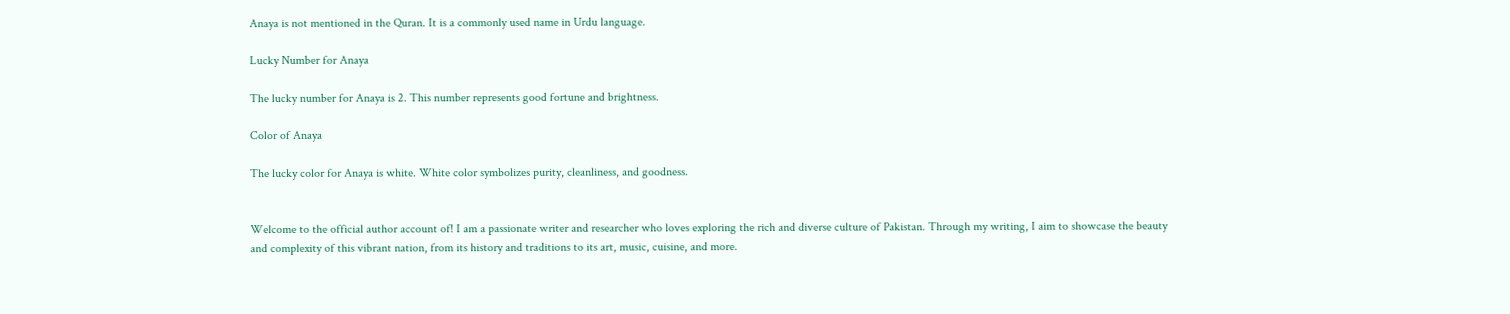Anaya is not mentioned in the Quran. It is a commonly used name in Urdu language.

Lucky Number for Anaya

The lucky number for Anaya is 2. This number represents good fortune and brightness.

Color of Anaya

The lucky color for Anaya is white. White color symbolizes purity, cleanliness, and goodness.


Welcome to the official author account of! I am a passionate writer and researcher who loves exploring the rich and diverse culture of Pakistan. Through my writing, I aim to showcase the beauty and complexity of this vibrant nation, from its history and traditions to its art, music, cuisine, and more.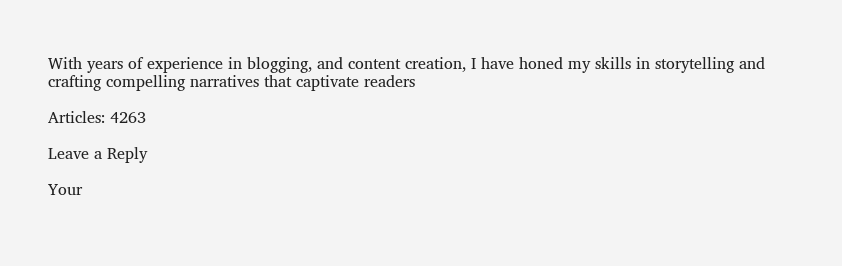With years of experience in blogging, and content creation, I have honed my skills in storytelling and crafting compelling narratives that captivate readers

Articles: 4263

Leave a Reply

Your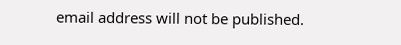email address will not be published.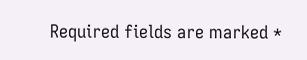Required fields are marked *